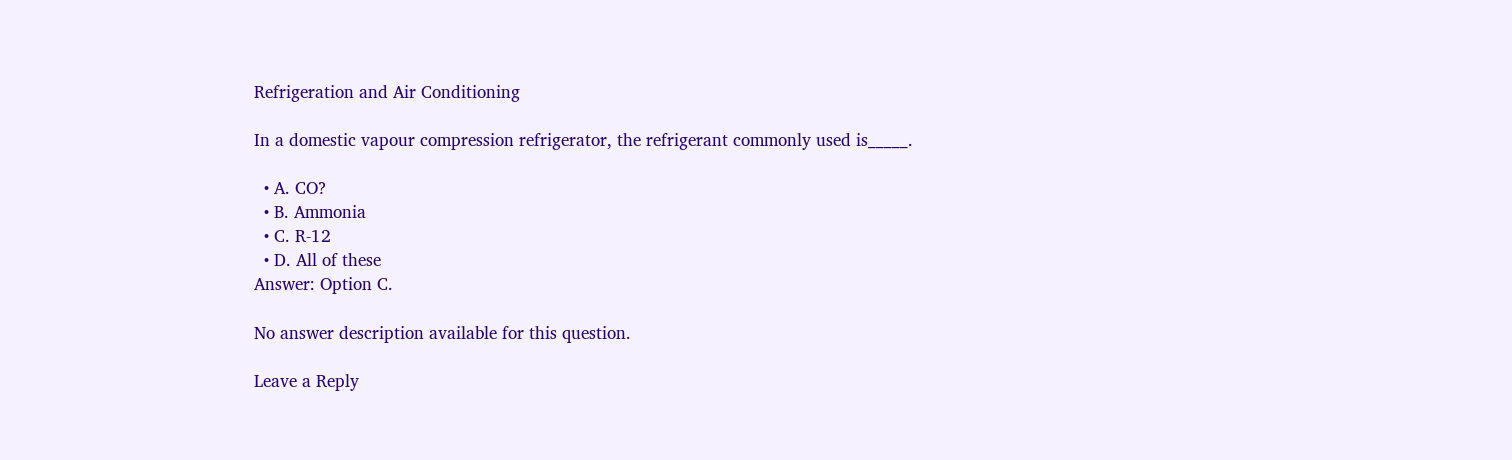Refrigeration and Air Conditioning

In a domestic vapour compression refrigerator, the refrigerant commonly used is_____.

  • A. CO?
  • B. Ammonia
  • C. R-12
  • D. All of these
Answer: Option C.

No answer description available for this question.

Leave a Reply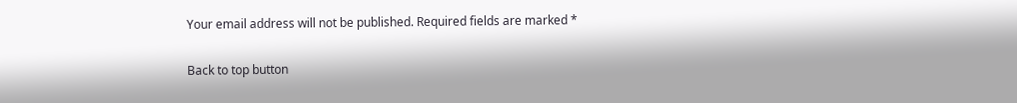Your email address will not be published. Required fields are marked *

Back to top button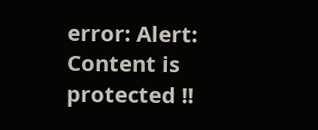error: Alert: Content is protected !!